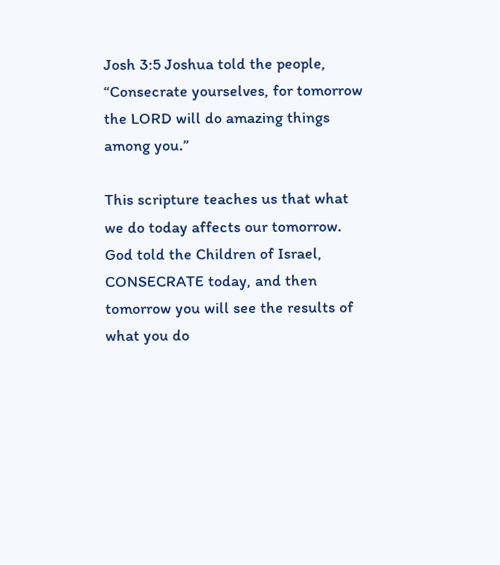Josh 3:5 Joshua told the people, “Consecrate yourselves, for tomorrow the LORD will do amazing things among you.”

This scripture teaches us that what we do today affects our tomorrow.  God told the Children of Israel, CONSECRATE today, and then tomorrow you will see the results of what you do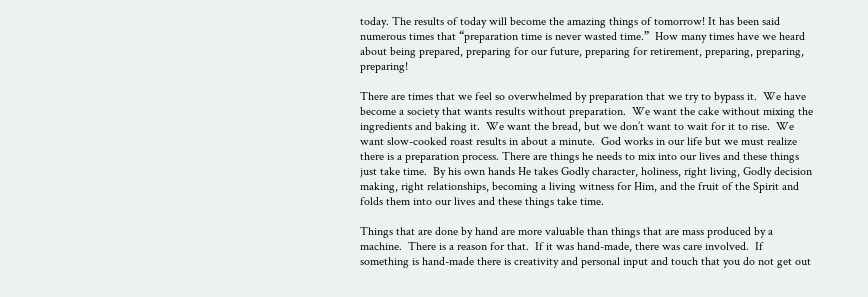today. The results of today will become the amazing things of tomorrow! It has been said numerous times that “preparation time is never wasted time.”  How many times have we heard about being prepared, preparing for our future, preparing for retirement, preparing, preparing, preparing!

There are times that we feel so overwhelmed by preparation that we try to bypass it.  We have become a society that wants results without preparation.  We want the cake without mixing the ingredients and baking it.  We want the bread, but we don’t want to wait for it to rise.  We want slow-cooked roast results in about a minute.  God works in our life but we must realize there is a preparation process. There are things he needs to mix into our lives and these things just take time.  By his own hands He takes Godly character, holiness, right living, Godly decision making, right relationships, becoming a living witness for Him, and the fruit of the Spirit and folds them into our lives and these things take time.

Things that are done by hand are more valuable than things that are mass produced by a machine.  There is a reason for that.  If it was hand-made, there was care involved.  If something is hand-made there is creativity and personal input and touch that you do not get out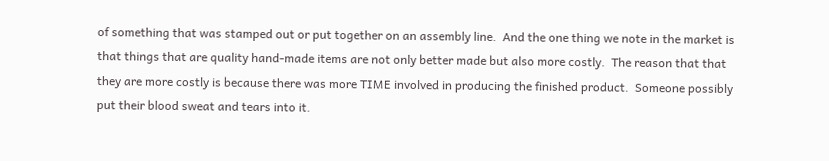of something that was stamped out or put together on an assembly line.  And the one thing we note in the market is that things that are quality hand-made items are not only better made but also more costly.  The reason that that they are more costly is because there was more TIME involved in producing the finished product.  Someone possibly  put their blood sweat and tears into it.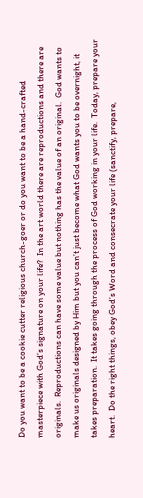Do you want to be a cookie cutter religious church-goer or do you want to be a hand-crafted masterpiece with God’s signature on your life?  In the art world there are reproductions and there are originals.  Reproductions can have some value but nothing has the value of an original.  God wants to make us originals designed by Him but you can’t just become what God wants you to be overnight, it takes preparation.  It takes going through the process of God working in your life.  Today, prepare your heart.  Do the right things, obey God’s Word and consecrate your life (sanctify, prepare,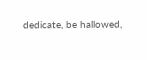dedicate, be hallowed,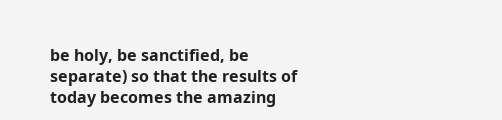be holy, be sanctified, be separate) so that the results of today becomes the amazing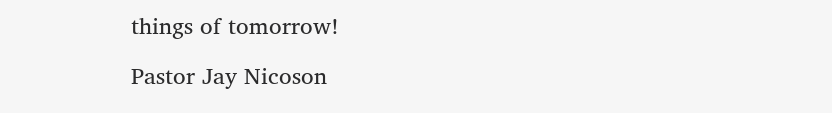things of tomorrow!

Pastor Jay Nicoson